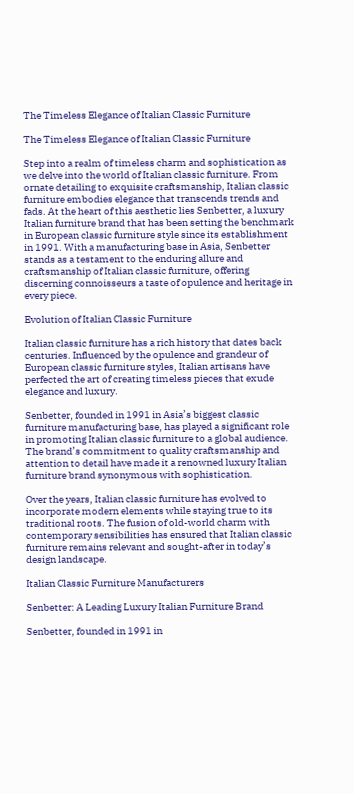The Timeless Elegance of Italian Classic Furniture

The Timeless Elegance of Italian Classic Furniture

Step into a realm of timeless charm and sophistication as we delve into the world of Italian classic furniture. From ornate detailing to exquisite craftsmanship, Italian classic furniture embodies elegance that transcends trends and fads. At the heart of this aesthetic lies Senbetter, a luxury Italian furniture brand that has been setting the benchmark in European classic furniture style since its establishment in 1991. With a manufacturing base in Asia, Senbetter stands as a testament to the enduring allure and craftsmanship of Italian classic furniture, offering discerning connoisseurs a taste of opulence and heritage in every piece.

Evolution of Italian Classic Furniture

Italian classic furniture has a rich history that dates back centuries. Influenced by the opulence and grandeur of European classic furniture styles, Italian artisans have perfected the art of creating timeless pieces that exude elegance and luxury.

Senbetter, founded in 1991 in Asia’s biggest classic furniture manufacturing base, has played a significant role in promoting Italian classic furniture to a global audience. The brand’s commitment to quality craftsmanship and attention to detail have made it a renowned luxury Italian furniture brand synonymous with sophistication.

Over the years, Italian classic furniture has evolved to incorporate modern elements while staying true to its traditional roots. The fusion of old-world charm with contemporary sensibilities has ensured that Italian classic furniture remains relevant and sought-after in today’s design landscape.

Italian Classic Furniture Manufacturers

Senbetter: A Leading Luxury Italian Furniture Brand

Senbetter, founded in 1991 in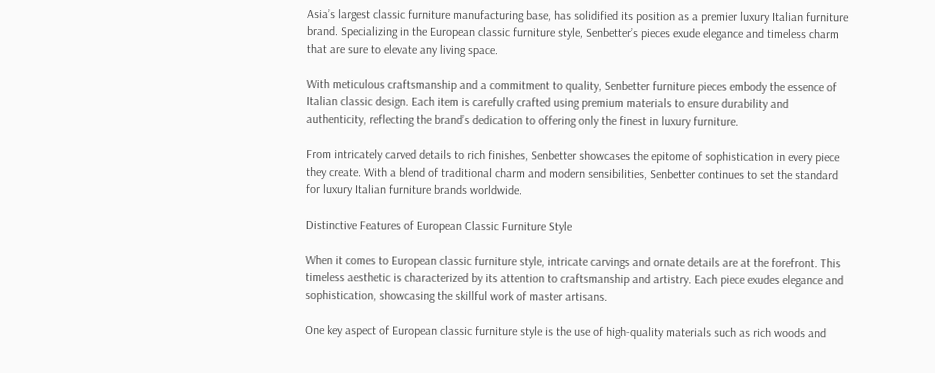Asia’s largest classic furniture manufacturing base, has solidified its position as a premier luxury Italian furniture brand. Specializing in the European classic furniture style, Senbetter’s pieces exude elegance and timeless charm that are sure to elevate any living space.

With meticulous craftsmanship and a commitment to quality, Senbetter furniture pieces embody the essence of Italian classic design. Each item is carefully crafted using premium materials to ensure durability and authenticity, reflecting the brand’s dedication to offering only the finest in luxury furniture.

From intricately carved details to rich finishes, Senbetter showcases the epitome of sophistication in every piece they create. With a blend of traditional charm and modern sensibilities, Senbetter continues to set the standard for luxury Italian furniture brands worldwide.

Distinctive Features of European Classic Furniture Style

When it comes to European classic furniture style, intricate carvings and ornate details are at the forefront. This timeless aesthetic is characterized by its attention to craftsmanship and artistry. Each piece exudes elegance and sophistication, showcasing the skillful work of master artisans.

One key aspect of European classic furniture style is the use of high-quality materials such as rich woods and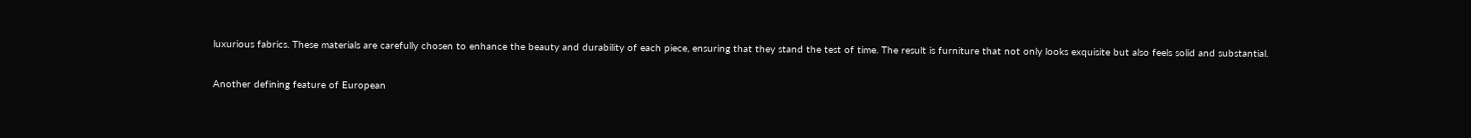luxurious fabrics. These materials are carefully chosen to enhance the beauty and durability of each piece, ensuring that they stand the test of time. The result is furniture that not only looks exquisite but also feels solid and substantial.

Another defining feature of European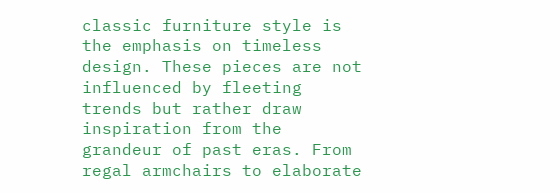classic furniture style is the emphasis on timeless design. These pieces are not influenced by fleeting trends but rather draw inspiration from the grandeur of past eras. From regal armchairs to elaborate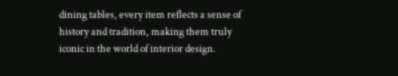dining tables, every item reflects a sense of history and tradition, making them truly iconic in the world of interior design.